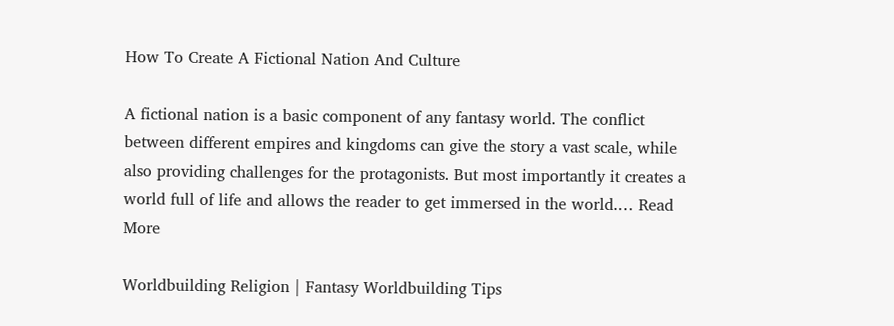How To Create A Fictional Nation And Culture

A fictional nation is a basic component of any fantasy world. The conflict between different empires and kingdoms can give the story a vast scale, while also providing challenges for the protagonists. But most importantly it creates a world full of life and allows the reader to get immersed in the world.… Read More

Worldbuilding Religion | Fantasy Worldbuilding Tips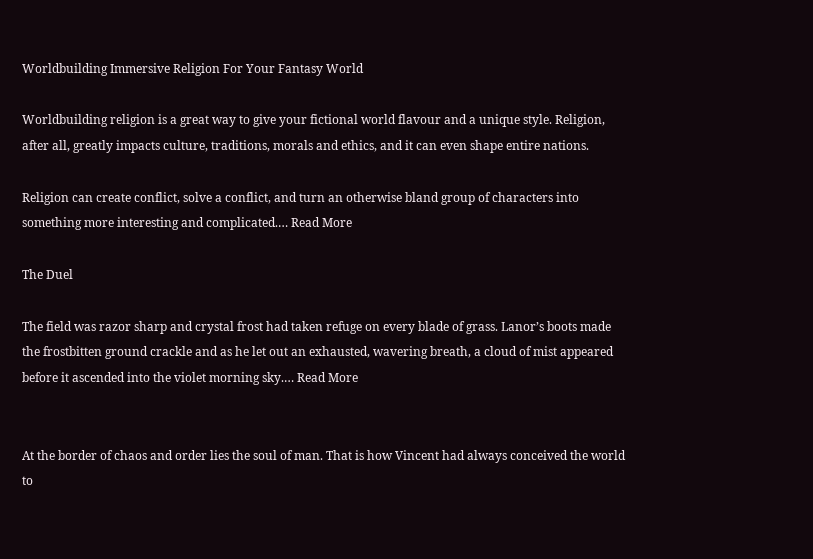Worldbuilding Immersive Religion For Your Fantasy World

Worldbuilding religion is a great way to give your fictional world flavour and a unique style. Religion, after all, greatly impacts culture, traditions, morals and ethics, and it can even shape entire nations.

Religion can create conflict, solve a conflict, and turn an otherwise bland group of characters into something more interesting and complicated.… Read More

The Duel

The field was razor sharp and crystal frost had taken refuge on every blade of grass. Lanor’s boots made the frostbitten ground crackle and as he let out an exhausted, wavering breath, a cloud of mist appeared before it ascended into the violet morning sky.… Read More


At the border of chaos and order lies the soul of man. That is how Vincent had always conceived the world to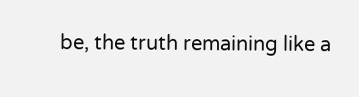be, the truth remaining like a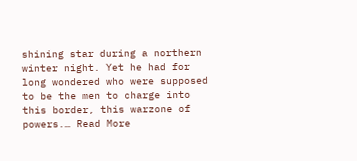shining star during a northern winter night. Yet he had for long wondered who were supposed to be the men to charge into this border, this warzone of powers.… Read More